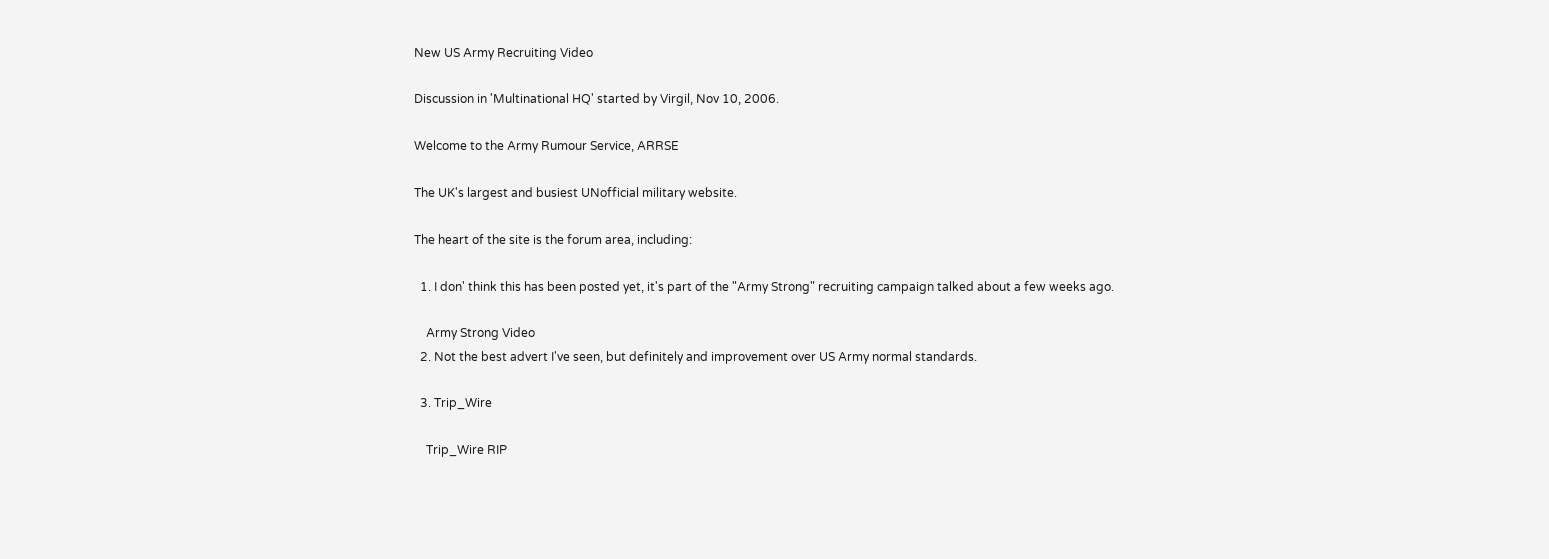New US Army Recruiting Video

Discussion in 'Multinational HQ' started by Virgil, Nov 10, 2006.

Welcome to the Army Rumour Service, ARRSE

The UK's largest and busiest UNofficial military website.

The heart of the site is the forum area, including:

  1. I don' think this has been posted yet, it's part of the "Army Strong" recruiting campaign talked about a few weeks ago.

    Army Strong Video
  2. Not the best advert I've seen, but definitely and improvement over US Army normal standards.

  3. Trip_Wire

    Trip_Wire RIP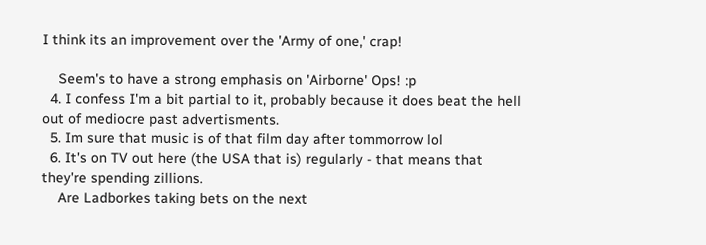I think its an improvement over the 'Army of one,' crap!

    Seem's to have a strong emphasis on 'Airborne' Ops! :p
  4. I confess I'm a bit partial to it, probably because it does beat the hell out of mediocre past advertisments.
  5. Im sure that music is of that film day after tommorrow lol
  6. It's on TV out here (the USA that is) regularly - that means that they're spending zillions.
    Are Ladborkes taking bets on the next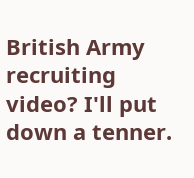British Army recruiting video? I'll put down a tenner.